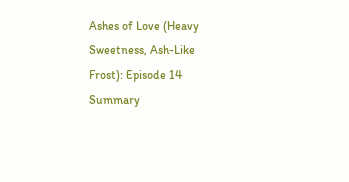Ashes of Love (Heavy Sweetness, Ash-Like Frost): Episode 14 Summary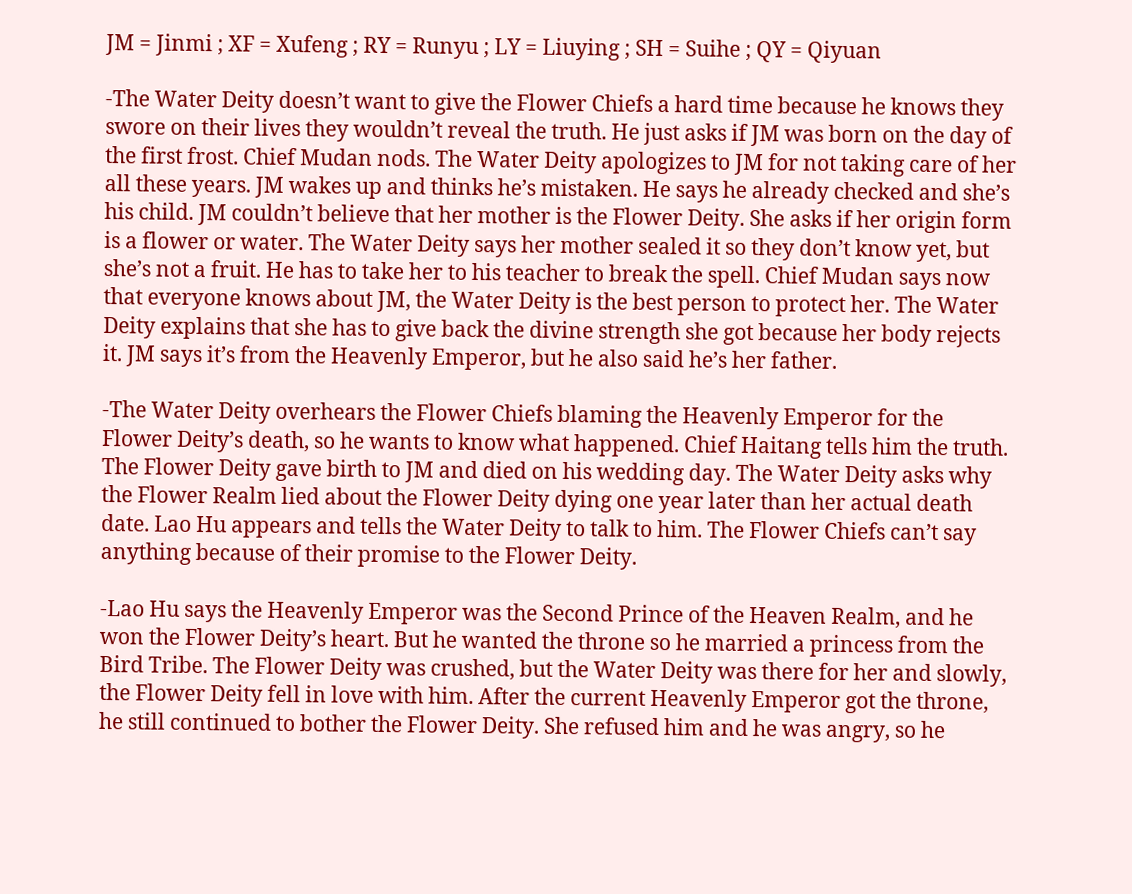JM = Jinmi ; XF = Xufeng ; RY = Runyu ; LY = Liuying ; SH = Suihe ; QY = Qiyuan

-The Water Deity doesn’t want to give the Flower Chiefs a hard time because he knows they swore on their lives they wouldn’t reveal the truth. He just asks if JM was born on the day of the first frost. Chief Mudan nods. The Water Deity apologizes to JM for not taking care of her all these years. JM wakes up and thinks he’s mistaken. He says he already checked and she’s his child. JM couldn’t believe that her mother is the Flower Deity. She asks if her origin form is a flower or water. The Water Deity says her mother sealed it so they don’t know yet, but she’s not a fruit. He has to take her to his teacher to break the spell. Chief Mudan says now that everyone knows about JM, the Water Deity is the best person to protect her. The Water Deity explains that she has to give back the divine strength she got because her body rejects it. JM says it’s from the Heavenly Emperor, but he also said he’s her father.

-The Water Deity overhears the Flower Chiefs blaming the Heavenly Emperor for the Flower Deity’s death, so he wants to know what happened. Chief Haitang tells him the truth. The Flower Deity gave birth to JM and died on his wedding day. The Water Deity asks why the Flower Realm lied about the Flower Deity dying one year later than her actual death date. Lao Hu appears and tells the Water Deity to talk to him. The Flower Chiefs can’t say anything because of their promise to the Flower Deity.

-Lao Hu says the Heavenly Emperor was the Second Prince of the Heaven Realm, and he won the Flower Deity’s heart. But he wanted the throne so he married a princess from the Bird Tribe. The Flower Deity was crushed, but the Water Deity was there for her and slowly, the Flower Deity fell in love with him. After the current Heavenly Emperor got the throne, he still continued to bother the Flower Deity. She refused him and he was angry, so he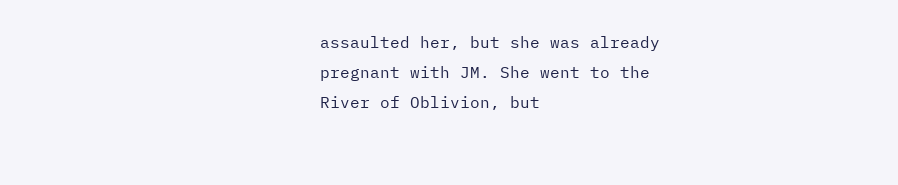assaulted her, but she was already pregnant with JM. She went to the River of Oblivion, but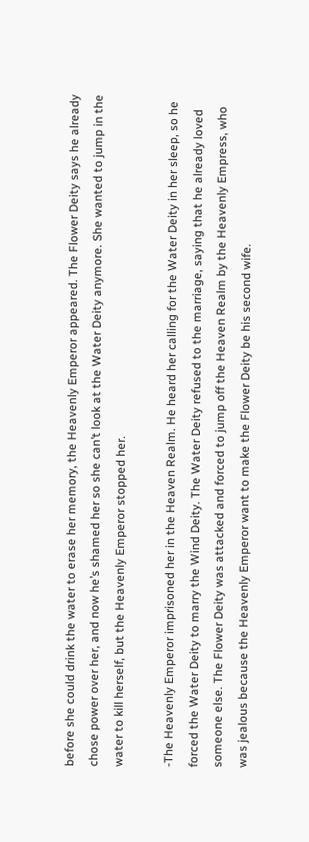before she could drink the water to erase her memory, the Heavenly Emperor appeared. The Flower Deity says he already chose power over her, and now he’s shamed her so she can’t look at the Water Deity anymore. She wanted to jump in the water to kill herself, but the Heavenly Emperor stopped her.

-The Heavenly Emperor imprisoned her in the Heaven Realm. He heard her calling for the Water Deity in her sleep, so he forced the Water Deity to marry the Wind Deity. The Water Deity refused to the marriage, saying that he already loved someone else. The Flower Deity was attacked and forced to jump off the Heaven Realm by the Heavenly Empress, who was jealous because the Heavenly Emperor want to make the Flower Deity be his second wife.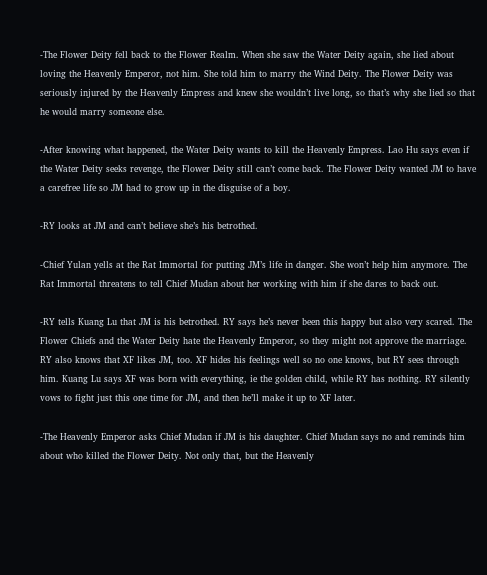-The Flower Deity fell back to the Flower Realm. When she saw the Water Deity again, she lied about loving the Heavenly Emperor, not him. She told him to marry the Wind Deity. The Flower Deity was seriously injured by the Heavenly Empress and knew she wouldn’t live long, so that’s why she lied so that he would marry someone else.

-After knowing what happened, the Water Deity wants to kill the Heavenly Empress. Lao Hu says even if the Water Deity seeks revenge, the Flower Deity still can’t come back. The Flower Deity wanted JM to have a carefree life so JM had to grow up in the disguise of a boy.

-RY looks at JM and can’t believe she’s his betrothed.

-Chief Yulan yells at the Rat Immortal for putting JM’s life in danger. She won’t help him anymore. The Rat Immortal threatens to tell Chief Mudan about her working with him if she dares to back out.

-RY tells Kuang Lu that JM is his betrothed. RY says he’s never been this happy but also very scared. The Flower Chiefs and the Water Deity hate the Heavenly Emperor, so they might not approve the marriage. RY also knows that XF likes JM, too. XF hides his feelings well so no one knows, but RY sees through him. Kuang Lu says XF was born with everything, ie the golden child, while RY has nothing. RY silently vows to fight just this one time for JM, and then he’ll make it up to XF later.

-The Heavenly Emperor asks Chief Mudan if JM is his daughter. Chief Mudan says no and reminds him about who killed the Flower Deity. Not only that, but the Heavenly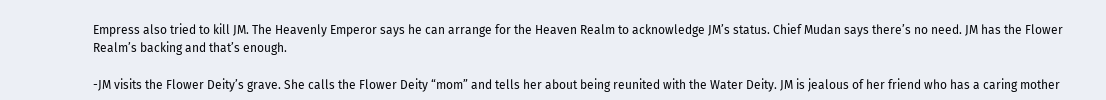Empress also tried to kill JM. The Heavenly Emperor says he can arrange for the Heaven Realm to acknowledge JM’s status. Chief Mudan says there’s no need. JM has the Flower Realm’s backing and that’s enough.

-JM visits the Flower Deity’s grave. She calls the Flower Deity “mom” and tells her about being reunited with the Water Deity. JM is jealous of her friend who has a caring mother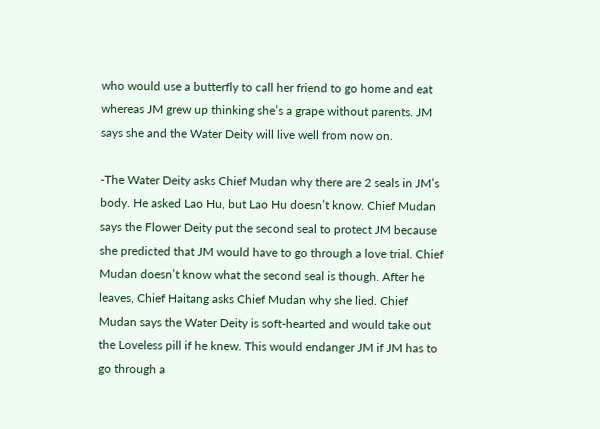who would use a butterfly to call her friend to go home and eat whereas JM grew up thinking she’s a grape without parents. JM says she and the Water Deity will live well from now on.

-The Water Deity asks Chief Mudan why there are 2 seals in JM’s body. He asked Lao Hu, but Lao Hu doesn’t know. Chief Mudan says the Flower Deity put the second seal to protect JM because she predicted that JM would have to go through a love trial. Chief Mudan doesn’t know what the second seal is though. After he leaves, Chief Haitang asks Chief Mudan why she lied. Chief Mudan says the Water Deity is soft-hearted and would take out the Loveless pill if he knew. This would endanger JM if JM has to go through a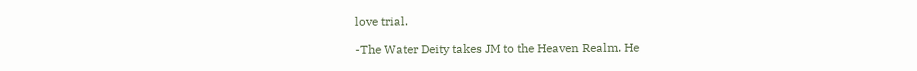love trial.

-The Water Deity takes JM to the Heaven Realm. He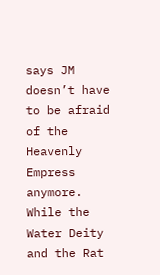says JM doesn’t have to be afraid of the Heavenly Empress anymore. While the Water Deity and the Rat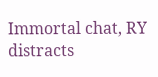Immortal chat, RY distracts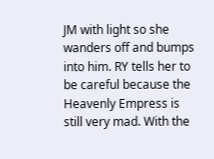JM with light so she wanders off and bumps into him. RY tells her to be careful because the Heavenly Empress is still very mad. With the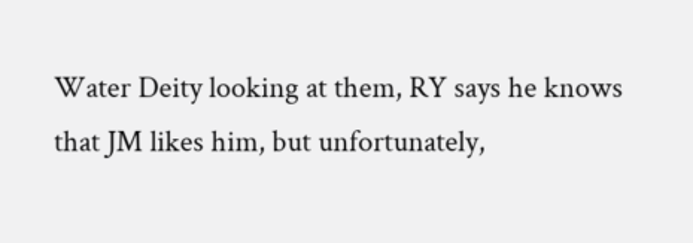Water Deity looking at them, RY says he knows that JM likes him, but unfortunately,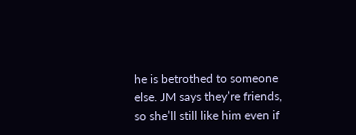he is betrothed to someone else. JM says they’re friends, so she’ll still like him even if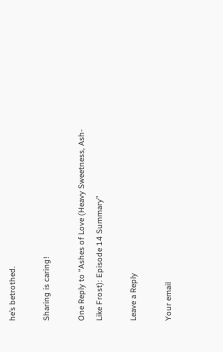he’s betrothed.

Sharing is caring!

One Reply to “Ashes of Love (Heavy Sweetness, Ash-Like Frost): Episode 14 Summary”

Leave a Reply

Your email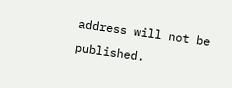address will not be published.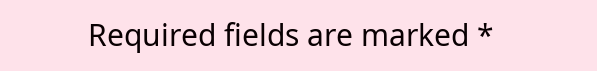Required fields are marked *